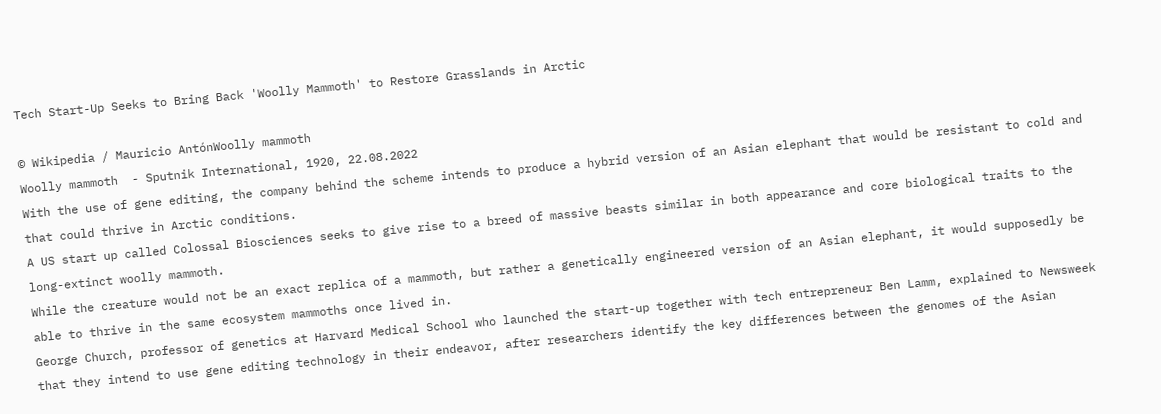Tech Start-Up Seeks to Bring Back 'Woolly Mammoth' to Restore Grasslands in Arctic

© Wikipedia / Mauricio AntónWoolly mammoth
Woolly mammoth  - Sputnik International, 1920, 22.08.2022
With the use of gene editing, the company behind the scheme intends to produce a hybrid version of an Asian elephant that would be resistant to cold and that could thrive in Arctic conditions.
A US start up called Colossal Biosciences seeks to give rise to a breed of massive beasts similar in both appearance and core biological traits to the long-extinct woolly mammoth.
While the creature would not be an exact replica of a mammoth, but rather a genetically engineered version of an Asian elephant, it would supposedly be able to thrive in the same ecosystem mammoths once lived in.
George Church, professor of genetics at Harvard Medical School who launched the start-up together with tech entrepreneur Ben Lamm, explained to Newsweek that they intend to use gene editing technology in their endeavor, after researchers identify the key differences between the genomes of the Asian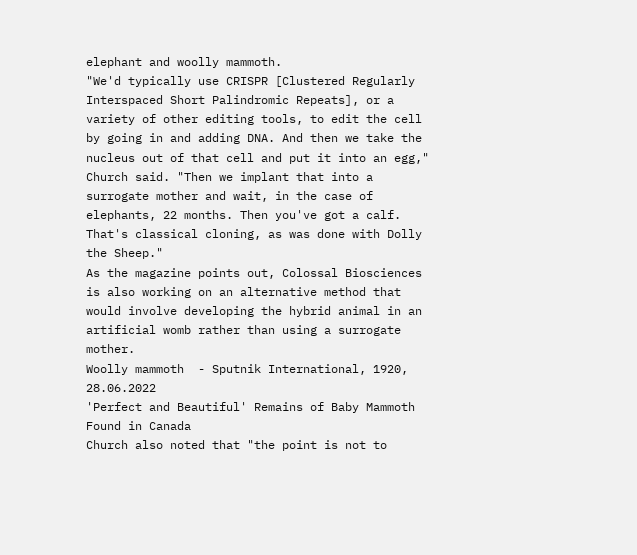elephant and woolly mammoth.
"We'd typically use CRISPR [Clustered Regularly Interspaced Short Palindromic Repeats], or a variety of other editing tools, to edit the cell by going in and adding DNA. And then we take the nucleus out of that cell and put it into an egg," Church said. "Then we implant that into a surrogate mother and wait, in the case of elephants, 22 months. Then you've got a calf. That's classical cloning, as was done with Dolly the Sheep."
As the magazine points out, Colossal Biosciences is also working on an alternative method that would involve developing the hybrid animal in an artificial womb rather than using a surrogate mother.
Woolly mammoth  - Sputnik International, 1920, 28.06.2022
'Perfect and Beautiful' Remains of Baby Mammoth Found in Canada
Church also noted that "the point is not to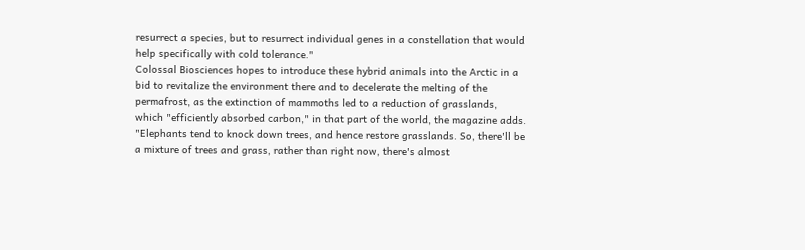resurrect a species, but to resurrect individual genes in a constellation that would help specifically with cold tolerance."
Colossal Biosciences hopes to introduce these hybrid animals into the Arctic in a bid to revitalize the environment there and to decelerate the melting of the permafrost, as the extinction of mammoths led to a reduction of grasslands, which "efficiently absorbed carbon," in that part of the world, the magazine adds.
"Elephants tend to knock down trees, and hence restore grasslands. So, there'll be a mixture of trees and grass, rather than right now, there's almost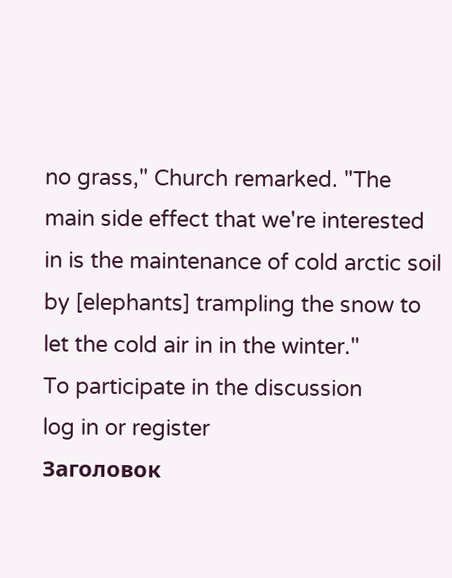no grass," Church remarked. "The main side effect that we're interested in is the maintenance of cold arctic soil by [elephants] trampling the snow to let the cold air in in the winter."
To participate in the discussion
log in or register
Заголовок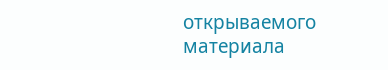открываемого материала